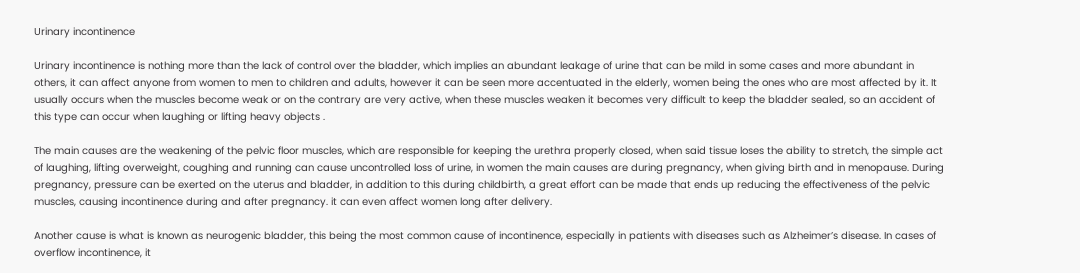Urinary incontinence

Urinary incontinence is nothing more than the lack of control over the bladder, which implies an abundant leakage of urine that can be mild in some cases and more abundant in others, it can affect anyone from women to men to children and adults, however it can be seen more accentuated in the elderly, women being the ones who are most affected by it. It usually occurs when the muscles become weak or on the contrary are very active, when these muscles weaken it becomes very difficult to keep the bladder sealed, so an accident of this type can occur when laughing or lifting heavy objects .

The main causes are the weakening of the pelvic floor muscles, which are responsible for keeping the urethra properly closed, when said tissue loses the ability to stretch, the simple act of laughing, lifting overweight, coughing and running can cause uncontrolled loss of urine, in women the main causes are during pregnancy, when giving birth and in menopause. During pregnancy, pressure can be exerted on the uterus and bladder, in addition to this during childbirth, a great effort can be made that ends up reducing the effectiveness of the pelvic muscles, causing incontinence during and after pregnancy. it can even affect women long after delivery.

Another cause is what is known as neurogenic bladder, this being the most common cause of incontinence, especially in patients with diseases such as Alzheimer’s disease. In cases of overflow incontinence, it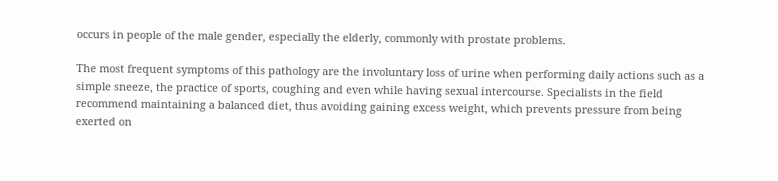occurs in people of the male gender, especially the elderly, commonly with prostate problems.

The most frequent symptoms of this pathology are the involuntary loss of urine when performing daily actions such as a simple sneeze, the practice of sports, coughing and even while having sexual intercourse. Specialists in the field recommend maintaining a balanced diet, thus avoiding gaining excess weight, which prevents pressure from being exerted on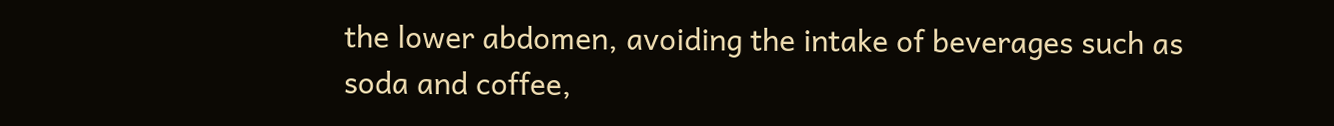the lower abdomen, avoiding the intake of beverages such as soda and coffee,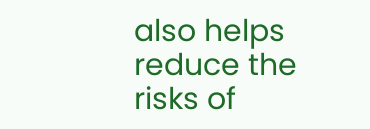also helps reduce the risks of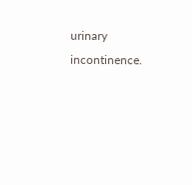urinary incontinence.